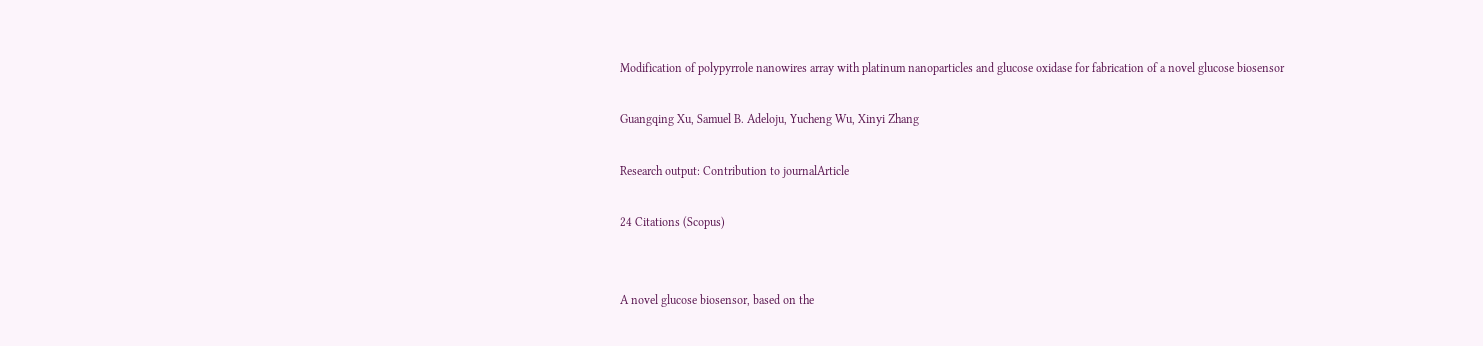Modification of polypyrrole nanowires array with platinum nanoparticles and glucose oxidase for fabrication of a novel glucose biosensor

Guangqing Xu, Samuel B. Adeloju, Yucheng Wu, Xinyi Zhang

Research output: Contribution to journalArticle

24 Citations (Scopus)


A novel glucose biosensor, based on the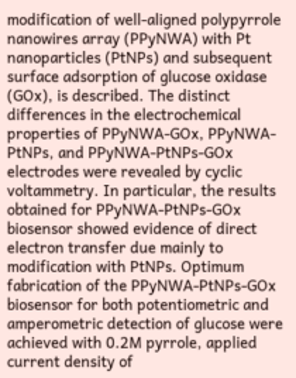modification of well-aligned polypyrrole nanowires array (PPyNWA) with Pt nanoparticles (PtNPs) and subsequent surface adsorption of glucose oxidase (GOx), is described. The distinct differences in the electrochemical properties of PPyNWA-GOx, PPyNWA-PtNPs, and PPyNWA-PtNPs-GOx electrodes were revealed by cyclic voltammetry. In particular, the results obtained for PPyNWA-PtNPs-GOx biosensor showed evidence of direct electron transfer due mainly to modification with PtNPs. Optimum fabrication of the PPyNWA-PtNPs-GOx biosensor for both potentiometric and amperometric detection of glucose were achieved with 0.2M pyrrole, applied current density of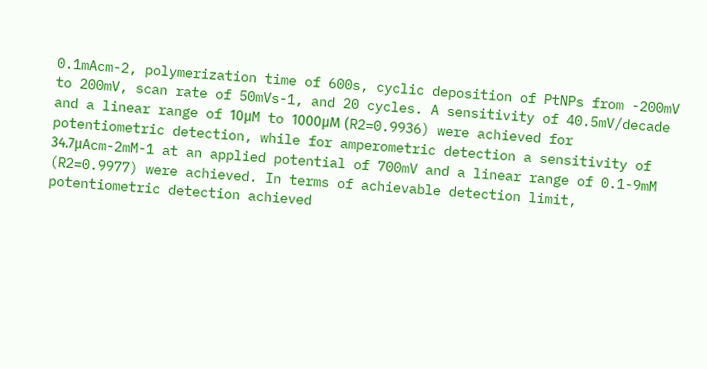0.1mAcm-2, polymerization time of 600s, cyclic deposition of PtNPs from -200mV to 200mV, scan rate of 50mVs-1, and 20 cycles. A sensitivity of 40.5mV/decade and a linear range of 10μM to 1000μM (R2=0.9936) were achieved for potentiometric detection, while for amperometric detection a sensitivity of 34.7μAcm-2mM-1 at an applied potential of 700mV and a linear range of 0.1-9mM (R2=0.9977) were achieved. In terms of achievable detection limit, potentiometric detection achieved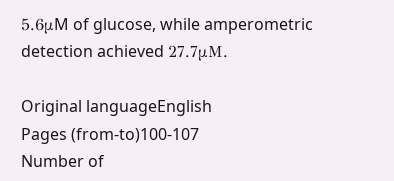5.6μM of glucose, while amperometric detection achieved 27.7μM.

Original languageEnglish
Pages (from-to)100-107
Number of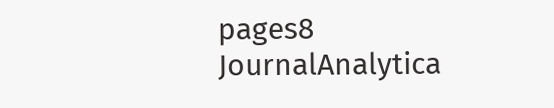pages8
JournalAnalytica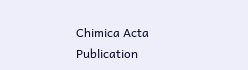Chimica Acta
Publication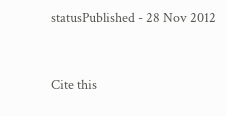statusPublished - 28 Nov 2012


Cite this